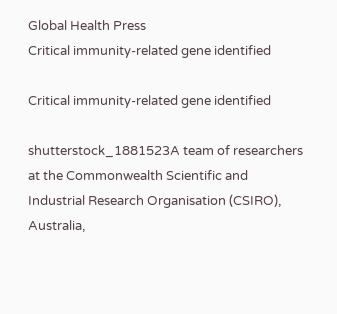Global Health Press
Critical immunity-related gene identified

Critical immunity-related gene identified

shutterstock_1881523A team of researchers at the Commonwealth Scientific and Industrial Research Organisation (CSIRO), Australia,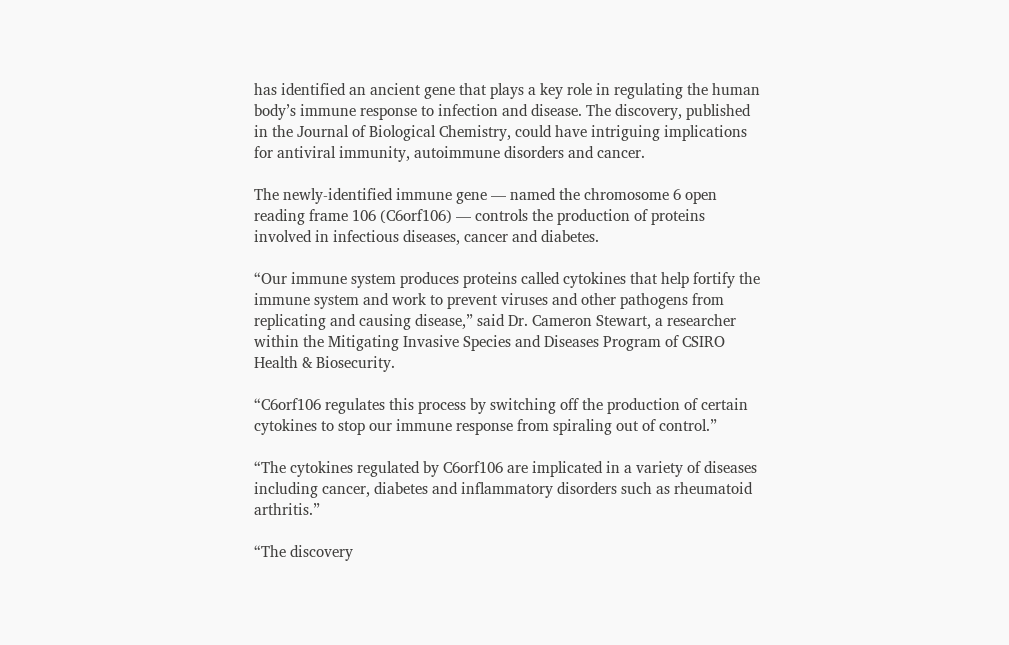has identified an ancient gene that plays a key role in regulating the human body’s immune response to infection and disease. The discovery, published in the Journal of Biological Chemistry, could have intriguing implications for antiviral immunity, autoimmune disorders and cancer.

The newly-identified immune gene — named the chromosome 6 open reading frame 106 (C6orf106) — controls the production of proteins involved in infectious diseases, cancer and diabetes.

“Our immune system produces proteins called cytokines that help fortify the immune system and work to prevent viruses and other pathogens from replicating and causing disease,” said Dr. Cameron Stewart, a researcher within the Mitigating Invasive Species and Diseases Program of CSIRO Health & Biosecurity.

“C6orf106 regulates this process by switching off the production of certain cytokines to stop our immune response from spiraling out of control.”

“The cytokines regulated by C6orf106 are implicated in a variety of diseases including cancer, diabetes and inflammatory disorders such as rheumatoid arthritis.”

“The discovery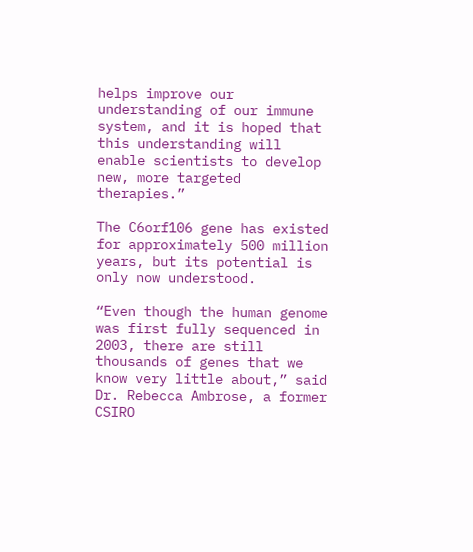helps improve our understanding of our immune system, and it is hoped that this understanding will enable scientists to develop new, more targeted therapies.”

The C6orf106 gene has existed for approximately 500 million years, but its potential is only now understood.

“Even though the human genome was first fully sequenced in 2003, there are still thousands of genes that we know very little about,” said Dr. Rebecca Ambrose, a former CSIRO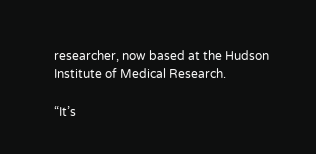researcher, now based at the Hudson Institute of Medical Research.

“It’s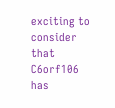exciting to consider that C6orf106 has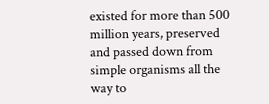existed for more than 500 million years, preserved and passed down from simple organisms all the way to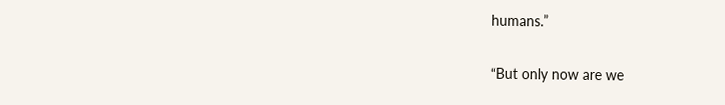humans.”

“But only now are we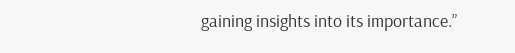gaining insights into its importance.”